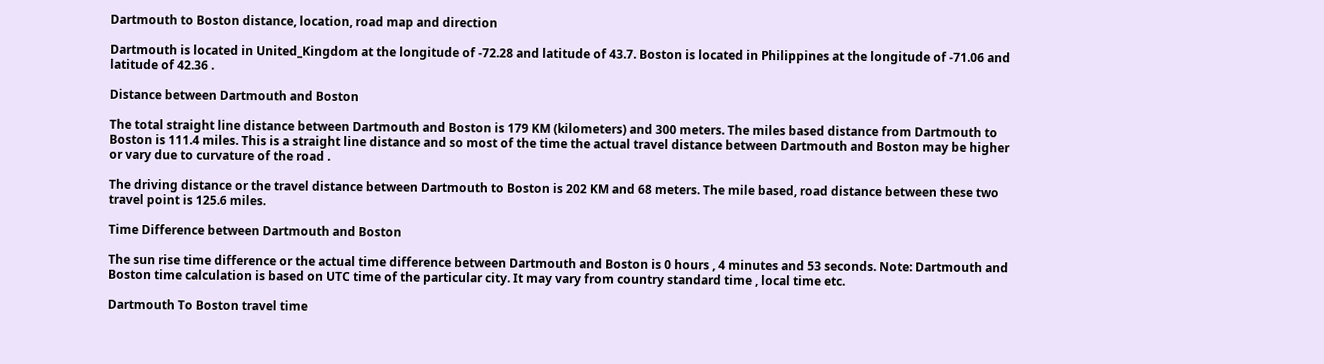Dartmouth to Boston distance, location, road map and direction

Dartmouth is located in United_Kingdom at the longitude of -72.28 and latitude of 43.7. Boston is located in Philippines at the longitude of -71.06 and latitude of 42.36 .

Distance between Dartmouth and Boston

The total straight line distance between Dartmouth and Boston is 179 KM (kilometers) and 300 meters. The miles based distance from Dartmouth to Boston is 111.4 miles. This is a straight line distance and so most of the time the actual travel distance between Dartmouth and Boston may be higher or vary due to curvature of the road .

The driving distance or the travel distance between Dartmouth to Boston is 202 KM and 68 meters. The mile based, road distance between these two travel point is 125.6 miles.

Time Difference between Dartmouth and Boston

The sun rise time difference or the actual time difference between Dartmouth and Boston is 0 hours , 4 minutes and 53 seconds. Note: Dartmouth and Boston time calculation is based on UTC time of the particular city. It may vary from country standard time , local time etc.

Dartmouth To Boston travel time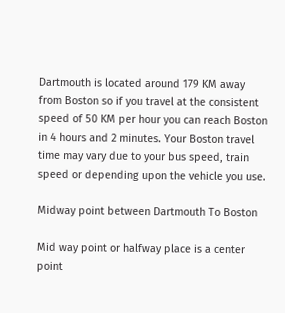Dartmouth is located around 179 KM away from Boston so if you travel at the consistent speed of 50 KM per hour you can reach Boston in 4 hours and 2 minutes. Your Boston travel time may vary due to your bus speed, train speed or depending upon the vehicle you use.

Midway point between Dartmouth To Boston

Mid way point or halfway place is a center point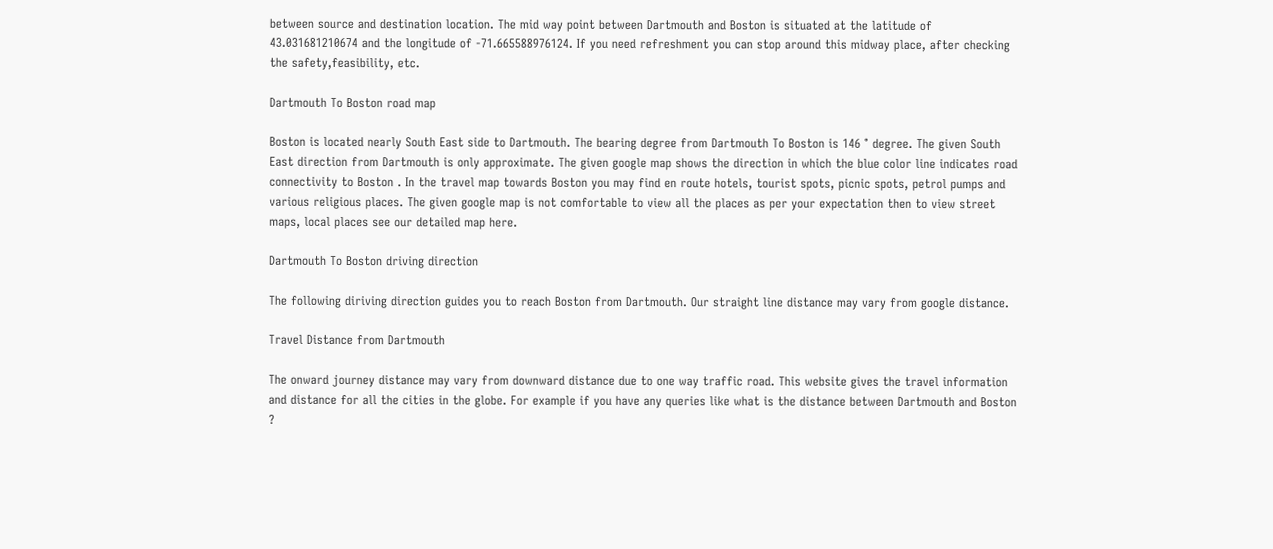between source and destination location. The mid way point between Dartmouth and Boston is situated at the latitude of 43.031681210674 and the longitude of -71.665588976124. If you need refreshment you can stop around this midway place, after checking the safety,feasibility, etc.

Dartmouth To Boston road map

Boston is located nearly South East side to Dartmouth. The bearing degree from Dartmouth To Boston is 146 ° degree. The given South East direction from Dartmouth is only approximate. The given google map shows the direction in which the blue color line indicates road connectivity to Boston . In the travel map towards Boston you may find en route hotels, tourist spots, picnic spots, petrol pumps and various religious places. The given google map is not comfortable to view all the places as per your expectation then to view street maps, local places see our detailed map here.

Dartmouth To Boston driving direction

The following diriving direction guides you to reach Boston from Dartmouth. Our straight line distance may vary from google distance.

Travel Distance from Dartmouth

The onward journey distance may vary from downward distance due to one way traffic road. This website gives the travel information and distance for all the cities in the globe. For example if you have any queries like what is the distance between Dartmouth and Boston ?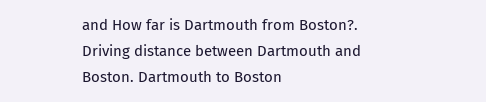and How far is Dartmouth from Boston?. Driving distance between Dartmouth and Boston. Dartmouth to Boston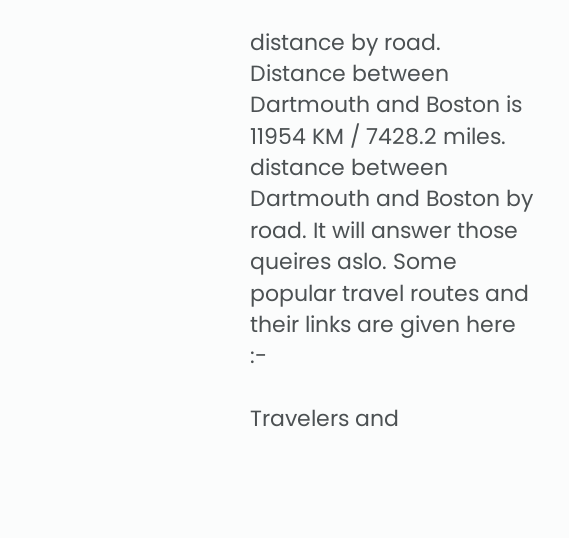distance by road. Distance between Dartmouth and Boston is 11954 KM / 7428.2 miles. distance between Dartmouth and Boston by road. It will answer those queires aslo. Some popular travel routes and their links are given here :-

Travelers and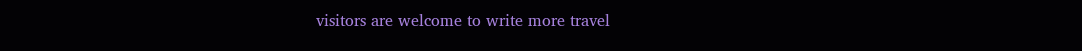visitors are welcome to write more travel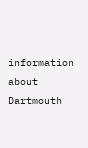information about Dartmouth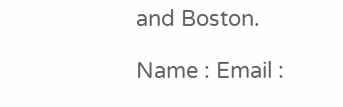and Boston.

Name : Email :